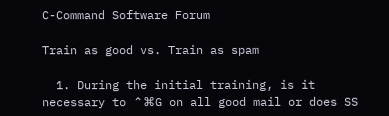C-Command Software Forum

Train as good vs. Train as spam

  1. During the initial training, is it necessary to ⌃⌘G on all good mail or does SS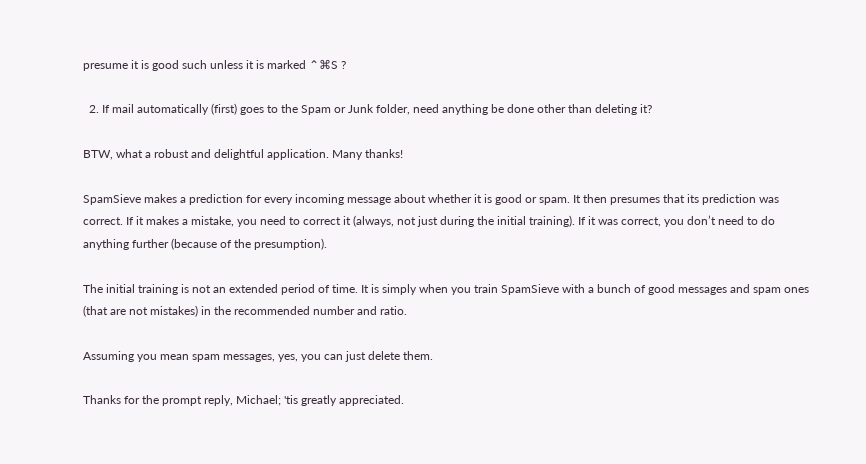presume it is good such unless it is marked ⌃⌘S ?

  2. If mail automatically (first) goes to the Spam or Junk folder, need anything be done other than deleting it?

BTW, what a robust and delightful application. Many thanks!

SpamSieve makes a prediction for every incoming message about whether it is good or spam. It then presumes that its prediction was correct. If it makes a mistake, you need to correct it (always, not just during the initial training). If it was correct, you don’t need to do anything further (because of the presumption).

The initial training is not an extended period of time. It is simply when you train SpamSieve with a bunch of good messages and spam ones (that are not mistakes) in the recommended number and ratio.

Assuming you mean spam messages, yes, you can just delete them.

Thanks for the prompt reply, Michael; 'tis greatly appreciated.